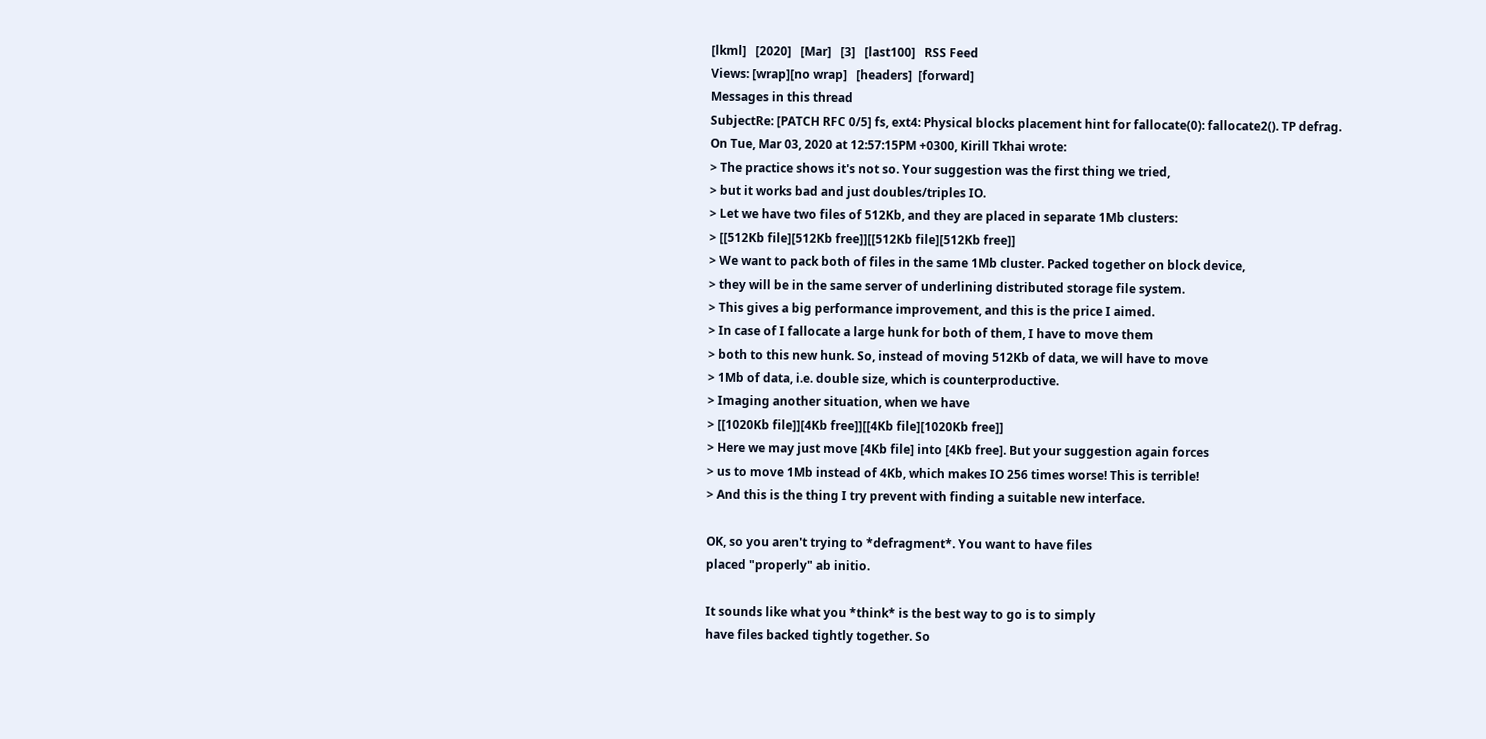[lkml]   [2020]   [Mar]   [3]   [last100]   RSS Feed
Views: [wrap][no wrap]   [headers]  [forward]
Messages in this thread
SubjectRe: [PATCH RFC 0/5] fs, ext4: Physical blocks placement hint for fallocate(0): fallocate2(). TP defrag.
On Tue, Mar 03, 2020 at 12:57:15PM +0300, Kirill Tkhai wrote:
> The practice shows it's not so. Your suggestion was the first thing we tried,
> but it works bad and just doubles/triples IO.
> Let we have two files of 512Kb, and they are placed in separate 1Mb clusters:
> [[512Kb file][512Kb free]][[512Kb file][512Kb free]]
> We want to pack both of files in the same 1Mb cluster. Packed together on block device,
> they will be in the same server of underlining distributed storage file system.
> This gives a big performance improvement, and this is the price I aimed.
> In case of I fallocate a large hunk for both of them, I have to move them
> both to this new hunk. So, instead of moving 512Kb of data, we will have to move
> 1Mb of data, i.e. double size, which is counterproductive.
> Imaging another situation, when we have
> [[1020Kb file]][4Kb free]][[4Kb file][1020Kb free]]
> Here we may just move [4Kb file] into [4Kb free]. But your suggestion again forces
> us to move 1Mb instead of 4Kb, which makes IO 256 times worse! This is terrible!
> And this is the thing I try prevent with finding a suitable new interface.

OK, so you aren't trying to *defragment*. You want to have files
placed "properly" ab initio.

It sounds like what you *think* is the best way to go is to simply
have files backed tightly together. So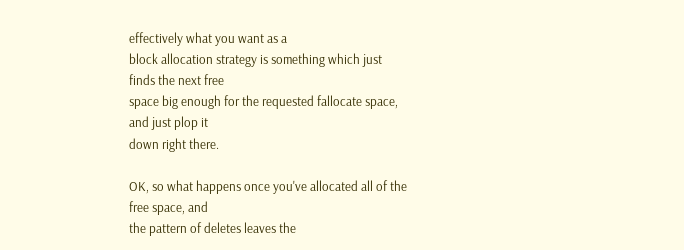effectively what you want as a
block allocation strategy is something which just finds the next free
space big enough for the requested fallocate space, and just plop it
down right there.

OK, so what happens once you've allocated all of the free space, and
the pattern of deletes leaves the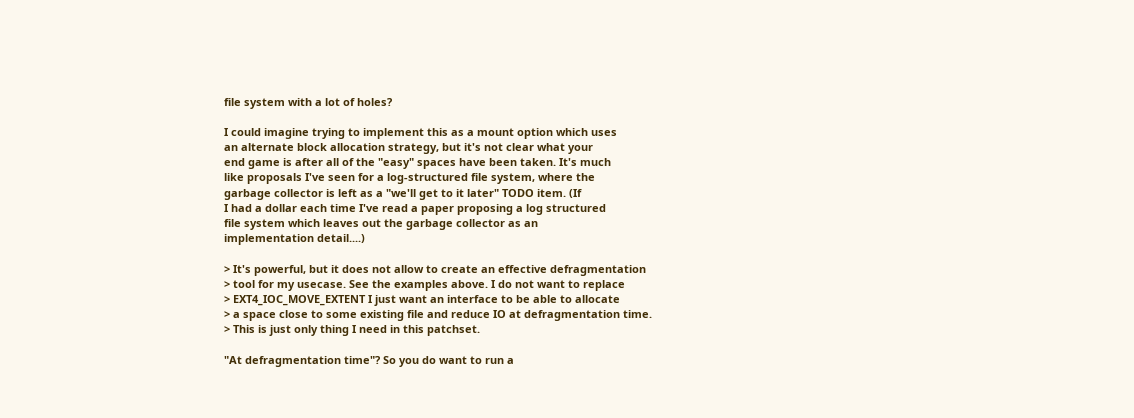file system with a lot of holes?

I could imagine trying to implement this as a mount option which uses
an alternate block allocation strategy, but it's not clear what your
end game is after all of the "easy" spaces have been taken. It's much
like proposals I've seen for a log-structured file system, where the
garbage collector is left as a "we'll get to it later" TODO item. (If
I had a dollar each time I've read a paper proposing a log structured
file system which leaves out the garbage collector as an
implementation detail....)

> It's powerful, but it does not allow to create an effective defragmentation
> tool for my usecase. See the examples above. I do not want to replace
> EXT4_IOC_MOVE_EXTENT I just want an interface to be able to allocate
> a space close to some existing file and reduce IO at defragmentation time.
> This is just only thing I need in this patchset.

"At defragmentation time"? So you do want to run a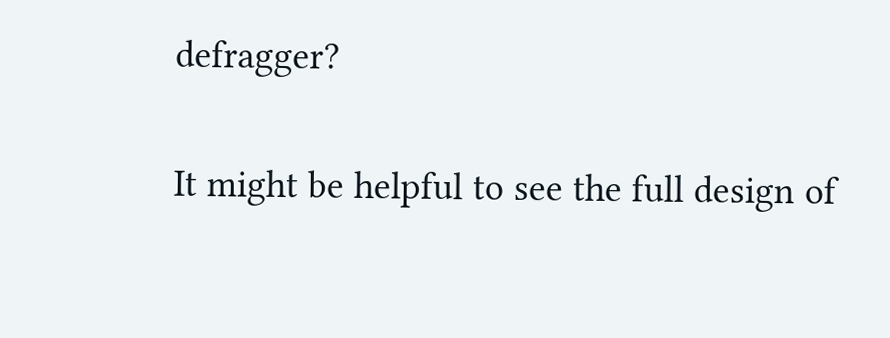defragger?

It might be helpful to see the full design of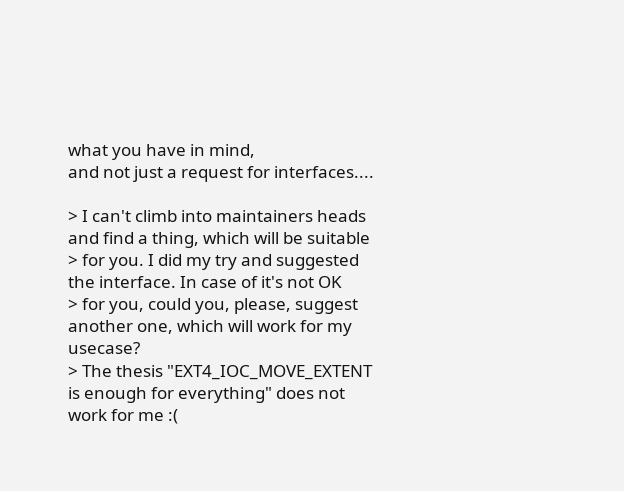what you have in mind,
and not just a request for interfaces....

> I can't climb into maintainers heads and find a thing, which will be suitable
> for you. I did my try and suggested the interface. In case of it's not OK
> for you, could you, please, suggest another one, which will work for my usecase?
> The thesis "EXT4_IOC_MOVE_EXTENT is enough for everything" does not work for me :(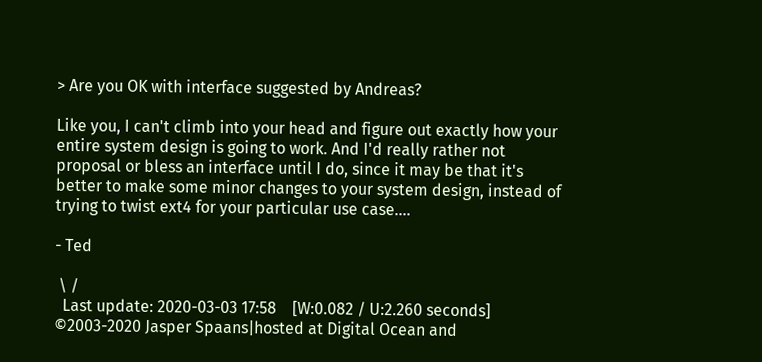> Are you OK with interface suggested by Andreas?

Like you, I can't climb into your head and figure out exactly how your
entire system design is going to work. And I'd really rather not
proposal or bless an interface until I do, since it may be that it's
better to make some minor changes to your system design, instead of
trying to twist ext4 for your particular use case....

- Ted

 \ /
  Last update: 2020-03-03 17:58    [W:0.082 / U:2.260 seconds]
©2003-2020 Jasper Spaans|hosted at Digital Ocean and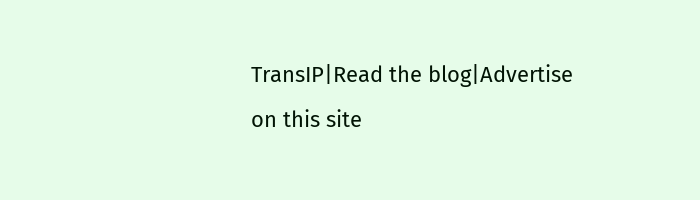TransIP|Read the blog|Advertise on this site